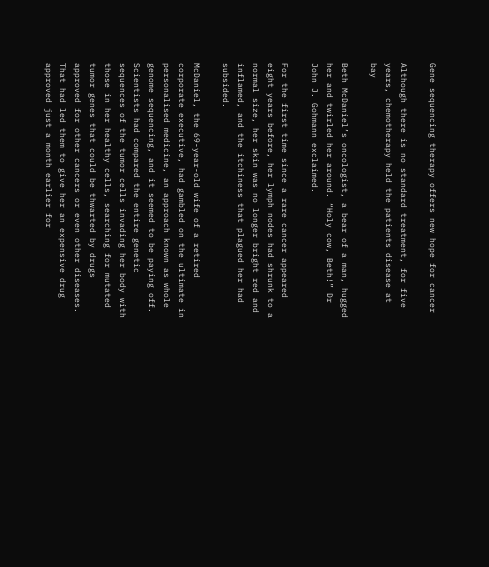Gene sequencing therapy offers new hope for cancer

Although there is no standard treatment, for five years, chemotherapy held the patients disease at bay

Beth McDaniel’s oncologist, a bear of a man, hugged her and twirled her around. “Holy cow, Beth!” Dr John J. Gohmann exclaimed.

For the first time since a rare cancer appeared eight years before, her lymph nodes had shrunk to a normal size, her skin was no longer bright red and inflamed, and the itchiness that plagued her had subsided.

McDaniel, the 69-year-old wife of a retired corporate executive, had gambled on the ultimate in personalised medicine, an approach known as whole genome sequencing, and it seemed to be paying off. Scientists had compared the entire genetic sequences of the tumor cells invading her body with those in her healthy cells, searching for mutated tumor genes that could be thwarted by drugs approved for other cancers or even other diseases. That had led them to give her an expensive drug approved just a month earlier for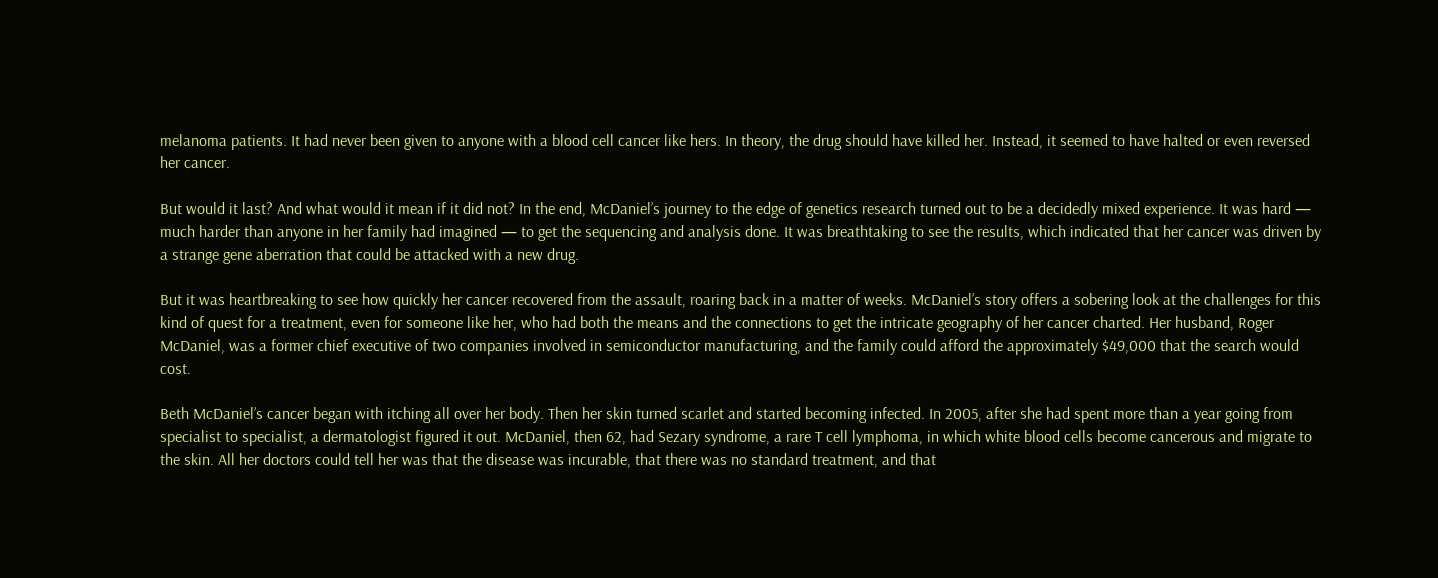melanoma patients. It had never been given to anyone with a blood cell cancer like hers. In theory, the drug should have killed her. Instead, it seemed to have halted or even reversed her cancer.

But would it last? And what would it mean if it did not? In the end, McDaniel’s journey to the edge of genetics research turned out to be a decidedly mixed experience. It was hard — much harder than anyone in her family had imagined — to get the sequencing and analysis done. It was breathtaking to see the results, which indicated that her cancer was driven by a strange gene aberration that could be attacked with a new drug.

But it was heartbreaking to see how quickly her cancer recovered from the assault, roaring back in a matter of weeks. McDaniel’s story offers a sobering look at the challenges for this kind of quest for a treatment, even for someone like her, who had both the means and the connections to get the intricate geography of her cancer charted. Her husband, Roger McDaniel, was a former chief executive of two companies involved in semiconductor manufacturing, and the family could afford the approximately $49,000 that the search would cost.

Beth McDaniel’s cancer began with itching all over her body. Then her skin turned scarlet and started becoming infected. In 2005, after she had spent more than a year going from specialist to specialist, a dermatologist figured it out. McDaniel, then 62, had Sezary syndrome, a rare T cell lymphoma, in which white blood cells become cancerous and migrate to the skin. All her doctors could tell her was that the disease was incurable, that there was no standard treatment, and that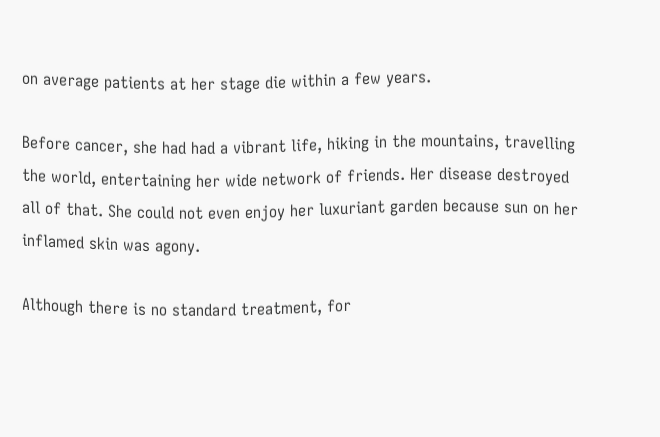on average patients at her stage die within a few years.

Before cancer, she had had a vibrant life, hiking in the mountains, travelling the world, entertaining her wide network of friends. Her disease destroyed all of that. She could not even enjoy her luxuriant garden because sun on her inflamed skin was agony.

Although there is no standard treatment, for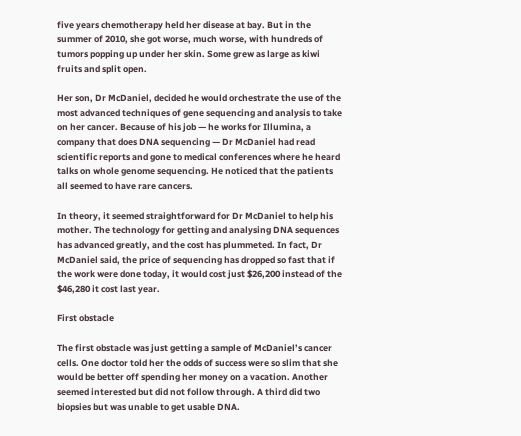five years chemotherapy held her disease at bay. But in the summer of 2010, she got worse, much worse, with hundreds of tumors popping up under her skin. Some grew as large as kiwi fruits and split open.

Her son, Dr McDaniel, decided he would orchestrate the use of the most advanced techniques of gene sequencing and analysis to take on her cancer. Because of his job — he works for Illumina, a company that does DNA sequencing — Dr McDaniel had read scientific reports and gone to medical conferences where he heard talks on whole genome sequencing. He noticed that the patients all seemed to have rare cancers.

In theory, it seemed straightforward for Dr McDaniel to help his mother. The technology for getting and analysing DNA sequences has advanced greatly, and the cost has plummeted. In fact, Dr McDaniel said, the price of sequencing has dropped so fast that if the work were done today, it would cost just $26,200 instead of the $46,280 it cost last year.

First obstacle

The first obstacle was just getting a sample of McDaniel’s cancer cells. One doctor told her the odds of success were so slim that she would be better off spending her money on a vacation. Another seemed interested but did not follow through. A third did two biopsies but was unable to get usable DNA.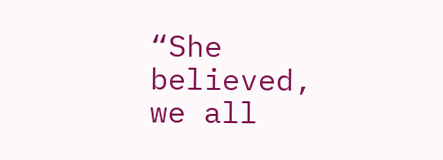“She believed, we all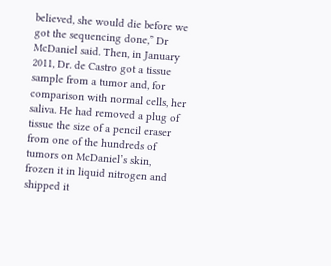believed, she would die before we got the sequencing done,” Dr McDaniel said. Then, in January 2011, Dr. de Castro got a tissue sample from a tumor and, for comparison with normal cells, her saliva. He had removed a plug of tissue the size of a pencil eraser from one of the hundreds of tumors on McDaniel’s skin, frozen it in liquid nitrogen and shipped it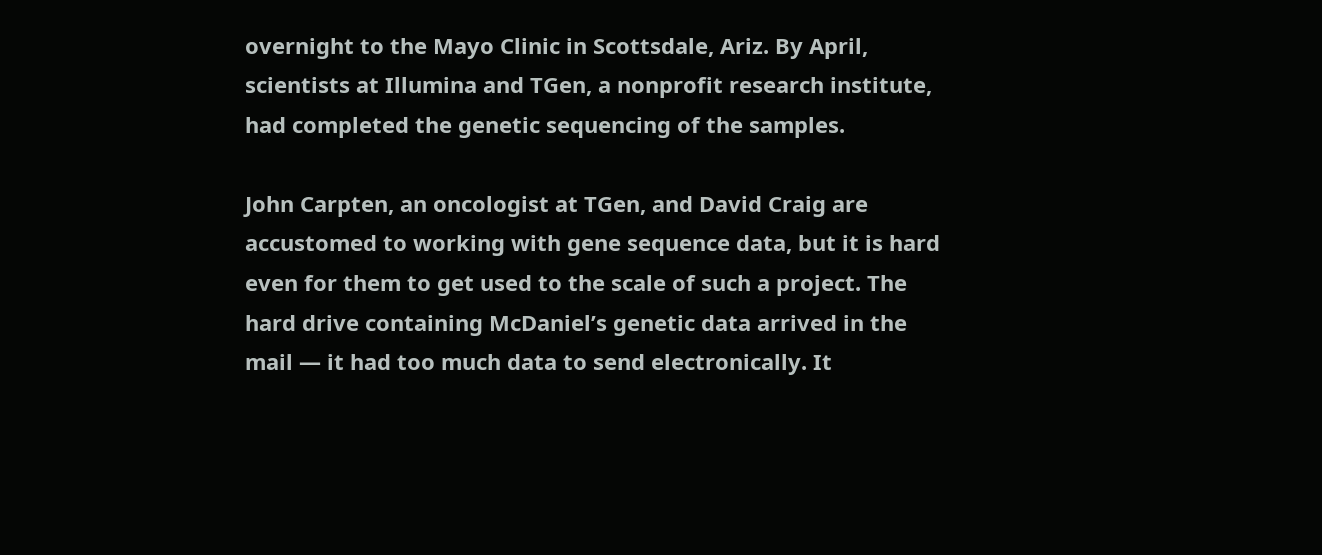overnight to the Mayo Clinic in Scottsdale, Ariz. By April, scientists at Illumina and TGen, a nonprofit research institute, had completed the genetic sequencing of the samples.

John Carpten, an oncologist at TGen, and David Craig are accustomed to working with gene sequence data, but it is hard even for them to get used to the scale of such a project. The hard drive containing McDaniel’s genetic data arrived in the mail — it had too much data to send electronically. It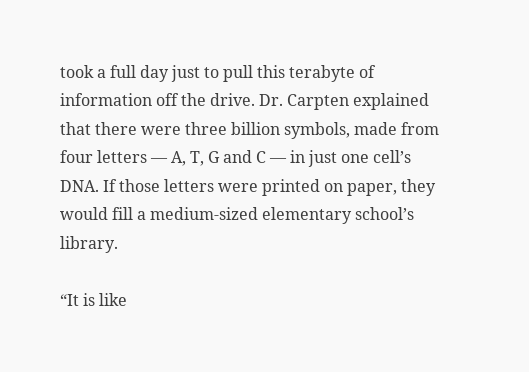took a full day just to pull this terabyte of information off the drive. Dr. Carpten explained that there were three billion symbols, made from four letters — A, T, G and C — in just one cell’s DNA. If those letters were printed on paper, they would fill a medium-sized elementary school’s library.

“It is like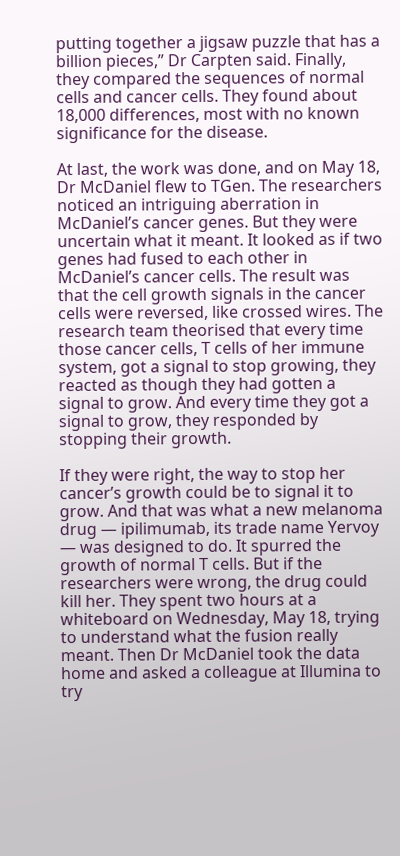putting together a jigsaw puzzle that has a billion pieces,” Dr Carpten said. Finally, they compared the sequences of normal cells and cancer cells. They found about 18,000 differences, most with no known significance for the disease.

At last, the work was done, and on May 18, Dr McDaniel flew to TGen. The researchers noticed an intriguing aberration in  McDaniel’s cancer genes. But they were uncertain what it meant. It looked as if two genes had fused to each other in McDaniel’s cancer cells. The result was that the cell growth signals in the cancer cells were reversed, like crossed wires. The research team theorised that every time those cancer cells, T cells of her immune system, got a signal to stop growing, they reacted as though they had gotten a signal to grow. And every time they got a signal to grow, they responded by stopping their growth.

If they were right, the way to stop her cancer’s growth could be to signal it to grow. And that was what a new melanoma drug — ipilimumab, its trade name Yervoy — was designed to do. It spurred the growth of normal T cells. But if the researchers were wrong, the drug could kill her. They spent two hours at a whiteboard on Wednesday, May 18, trying to understand what the fusion really meant. Then Dr McDaniel took the data home and asked a colleague at Illumina to try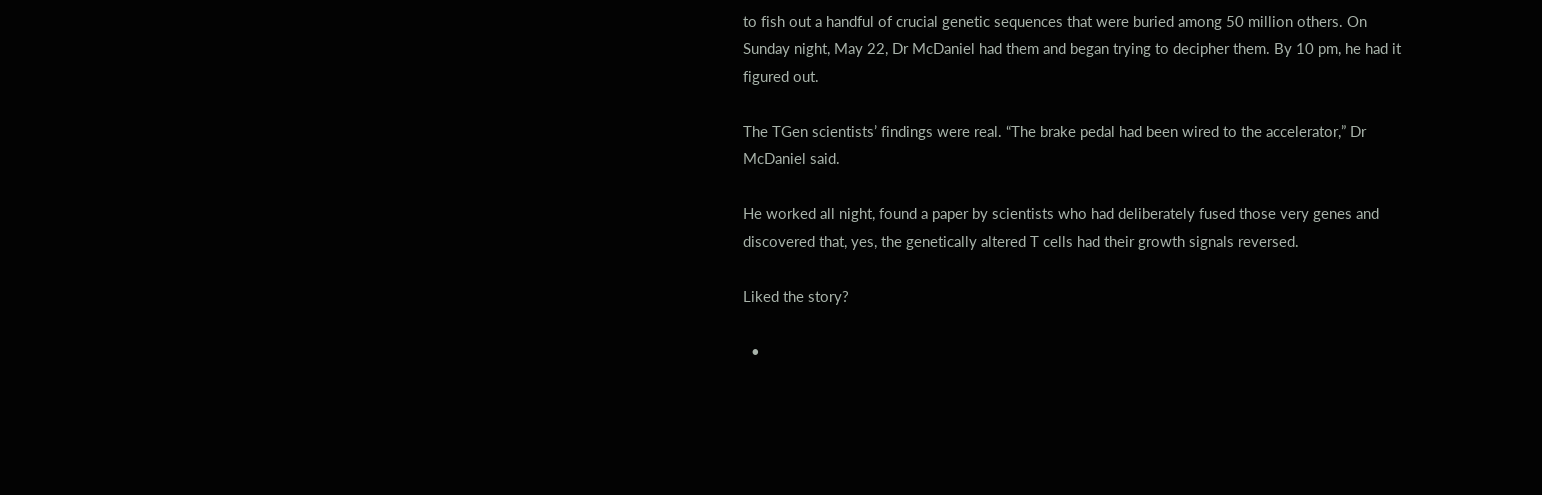to fish out a handful of crucial genetic sequences that were buried among 50 million others. On Sunday night, May 22, Dr McDaniel had them and began trying to decipher them. By 10 pm, he had it figured out.

The TGen scientists’ findings were real. “The brake pedal had been wired to the accelerator,” Dr McDaniel said.

He worked all night, found a paper by scientists who had deliberately fused those very genes and discovered that, yes, the genetically altered T cells had their growth signals reversed.

Liked the story?

  •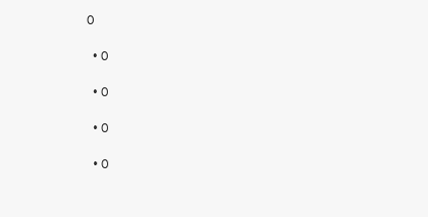0

  • 0

  • 0

  • 0

  • 0